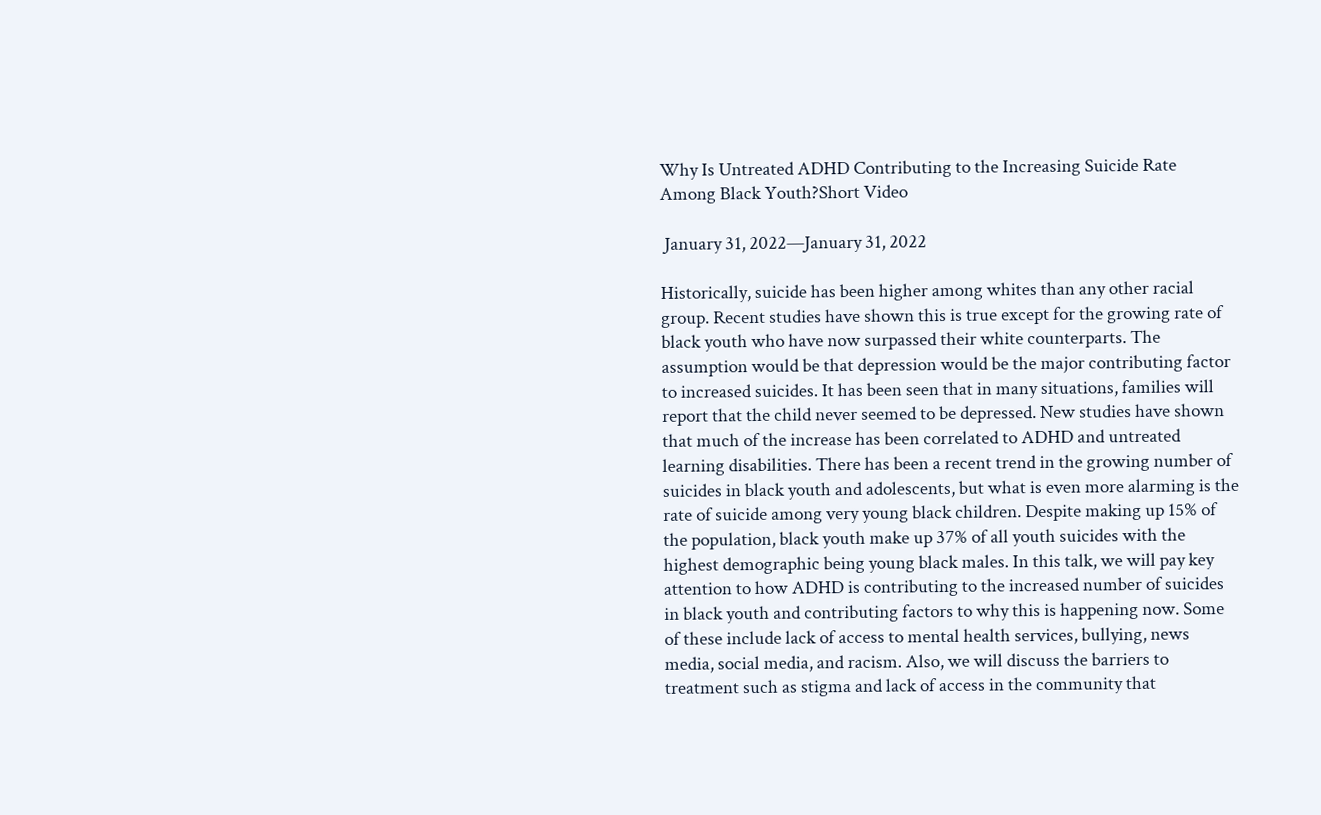Why Is Untreated ADHD Contributing to the Increasing Suicide Rate Among Black Youth?Short Video

 January 31, 2022—January 31, 2022

Historically, suicide has been higher among whites than any other racial group. Recent studies have shown this is true except for the growing rate of black youth who have now surpassed their white counterparts. The assumption would be that depression would be the major contributing factor to increased suicides. It has been seen that in many situations, families will report that the child never seemed to be depressed. New studies have shown that much of the increase has been correlated to ADHD and untreated learning disabilities. There has been a recent trend in the growing number of suicides in black youth and adolescents, but what is even more alarming is the rate of suicide among very young black children. Despite making up 15% of the population, black youth make up 37% of all youth suicides with the highest demographic being young black males. In this talk, we will pay key attention to how ADHD is contributing to the increased number of suicides in black youth and contributing factors to why this is happening now. Some of these include lack of access to mental health services, bullying, news media, social media, and racism. Also, we will discuss the barriers to treatment such as stigma and lack of access in the community that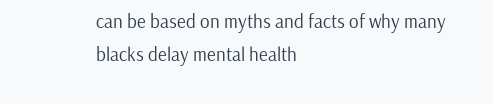can be based on myths and facts of why many blacks delay mental health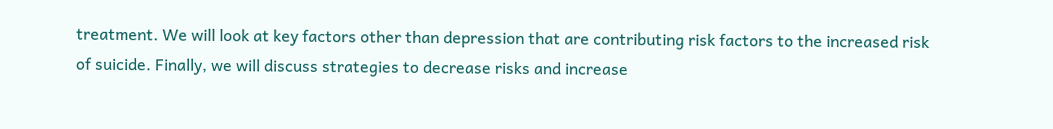treatment. We will look at key factors other than depression that are contributing risk factors to the increased risk of suicide. Finally, we will discuss strategies to decrease risks and increase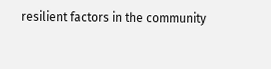resilient factors in the community